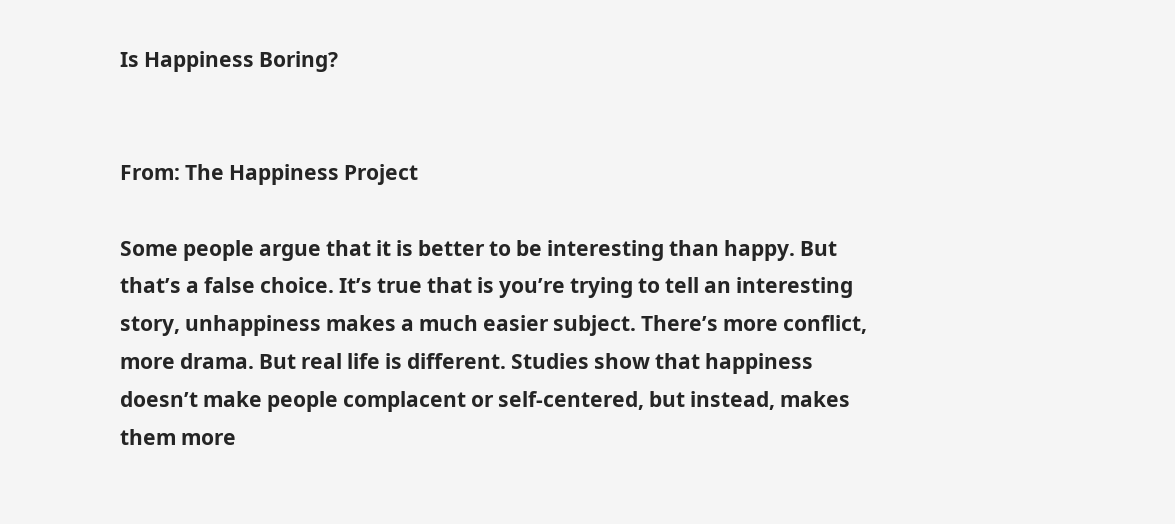Is Happiness Boring?


From: The Happiness Project

Some people argue that it is better to be interesting than happy. But that’s a false choice. It’s true that is you’re trying to tell an interesting story, unhappiness makes a much easier subject. There’s more conflict, more drama. But real life is different. Studies show that happiness doesn’t make people complacent or self-centered, but instead, makes them more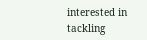interested in tackling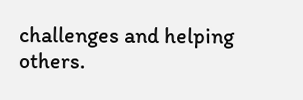challenges and helping others.